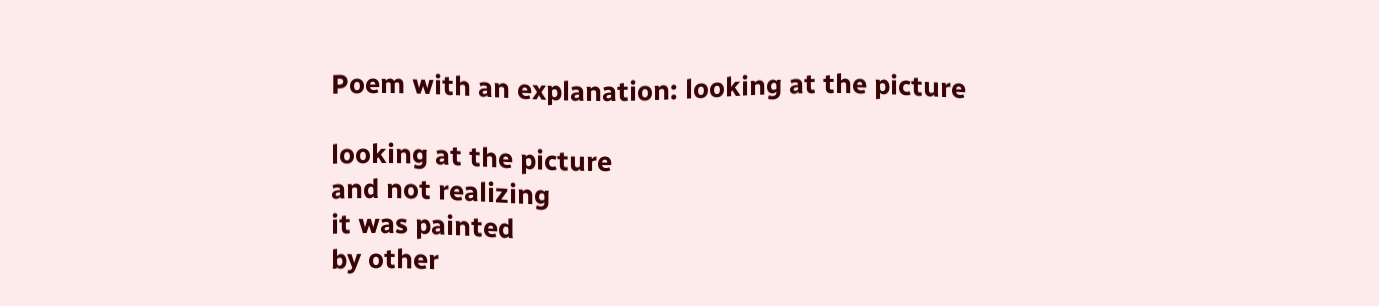Poem with an explanation: looking at the picture

looking at the picture
and not realizing
it was painted
by other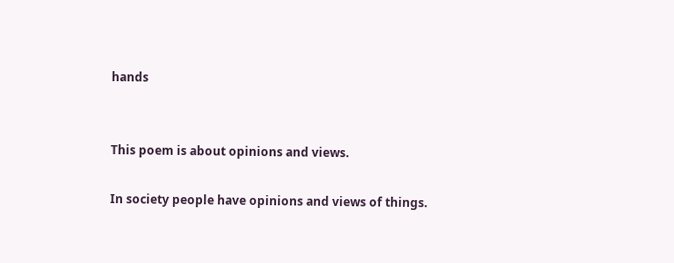hands


This poem is about opinions and views.

In society people have opinions and views of things.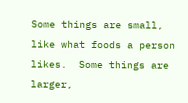Some things are small, like what foods a person likes.  Some things are larger,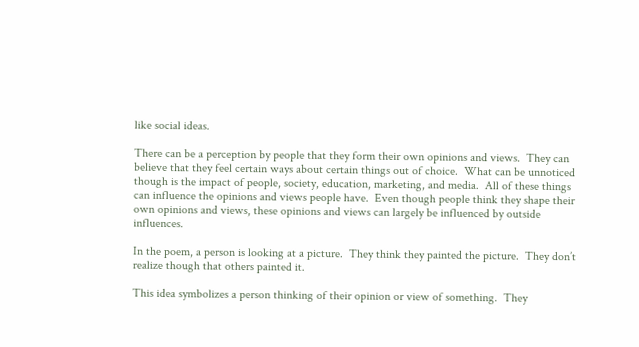like social ideas.

There can be a perception by people that they form their own opinions and views.  They can believe that they feel certain ways about certain things out of choice.  What can be unnoticed though is the impact of people, society, education, marketing, and media.  All of these things can influence the opinions and views people have.  Even though people think they shape their own opinions and views, these opinions and views can largely be influenced by outside influences.

In the poem, a person is looking at a picture.  They think they painted the picture.  They don’t realize though that others painted it.

This idea symbolizes a person thinking of their opinion or view of something.  They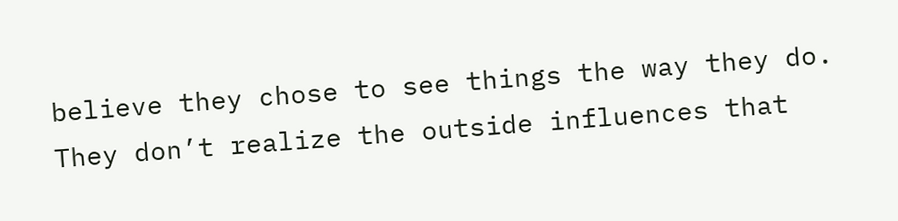believe they chose to see things the way they do.  They don’t realize the outside influences that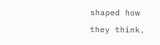shaped how they think.